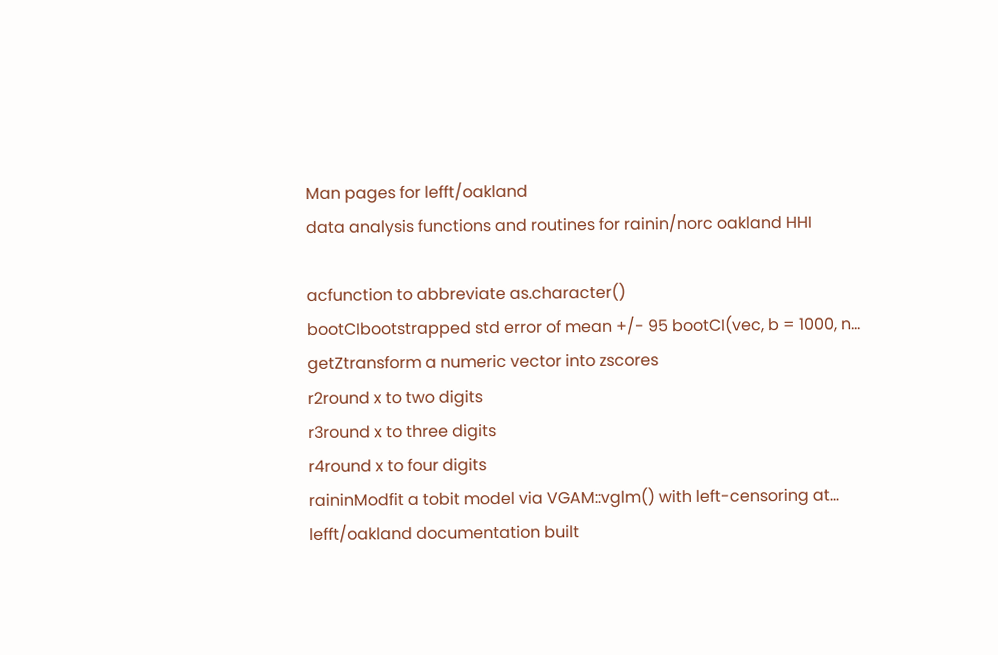Man pages for lefft/oakland
data analysis functions and routines for rainin/norc oakland HHI

acfunction to abbreviate as.character()
bootCIbootstrapped std error of mean +/- 95 bootCI(vec, b = 1000, n...
getZtransform a numeric vector into zscores
r2round x to two digits
r3round x to three digits
r4round x to four digits
raininModfit a tobit model via VGAM::vglm() with left-censoring at...
lefft/oakland documentation built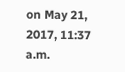on May 21, 2017, 11:37 a.m.